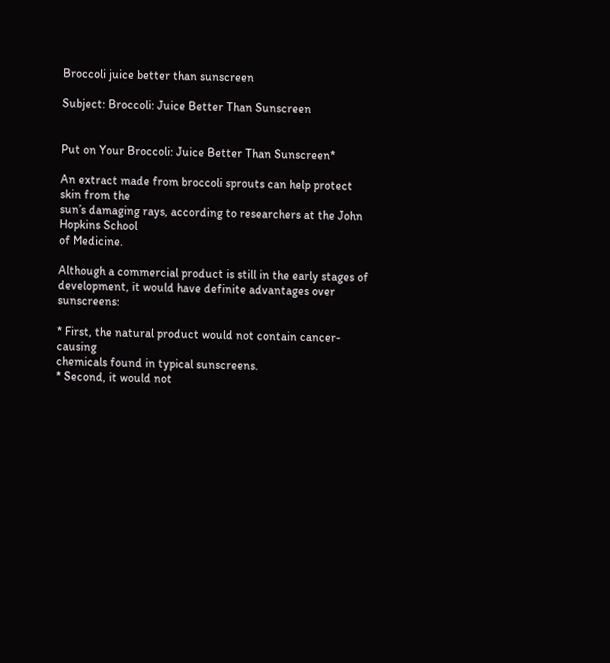Broccoli juice better than sunscreen

Subject: Broccoli: Juice Better Than Sunscreen


Put on Your Broccoli: Juice Better Than Sunscreen*

An extract made from broccoli sprouts can help protect skin from the
sun’s damaging rays, according to researchers at the John Hopkins School
of Medicine.

Although a commercial product is still in the early stages of
development, it would have definite advantages over sunscreens:

* First, the natural product would not contain cancer-causing
chemicals found in typical sunscreens.
* Second, it would not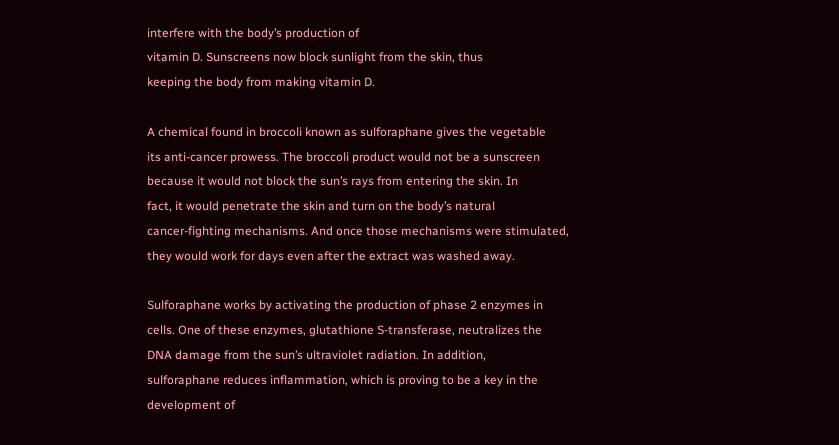interfere with the body’s production of
vitamin D. Sunscreens now block sunlight from the skin, thus
keeping the body from making vitamin D.

A chemical found in broccoli known as sulforaphane gives the vegetable
its anti-cancer prowess. The broccoli product would not be a sunscreen
because it would not block the sun’s rays from entering the skin. In
fact, it would penetrate the skin and turn on the body’s natural
cancer-fighting mechanisms. And once those mechanisms were stimulated,
they would work for days even after the extract was washed away.

Sulforaphane works by activating the production of phase 2 enzymes in
cells. One of these enzymes, glutathione S-transferase, neutralizes the
DNA damage from the sun’s ultraviolet radiation. In addition,
sulforaphane reduces inflammation, which is proving to be a key in the
development of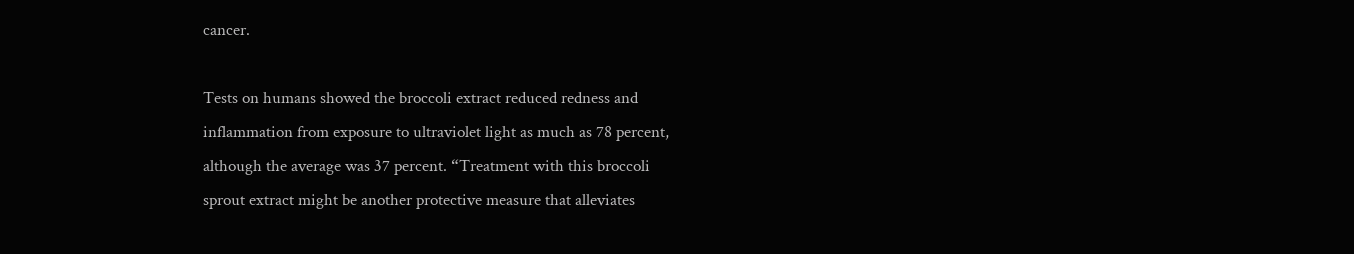cancer.

Tests on humans showed the broccoli extract reduced redness and
inflammation from exposure to ultraviolet light as much as 78 percent,
although the average was 37 percent. “Treatment with this broccoli
sprout extract might be another protective measure that alleviates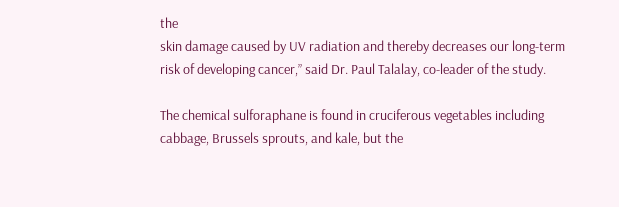the
skin damage caused by UV radiation and thereby decreases our long-term
risk of developing cancer,” said Dr. Paul Talalay, co-leader of the study.

The chemical sulforaphane is found in cruciferous vegetables including
cabbage, Brussels sprouts, and kale, but the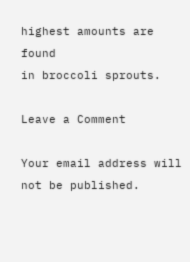highest amounts are found
in broccoli sprouts.

Leave a Comment

Your email address will not be published.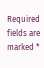Required fields are marked *